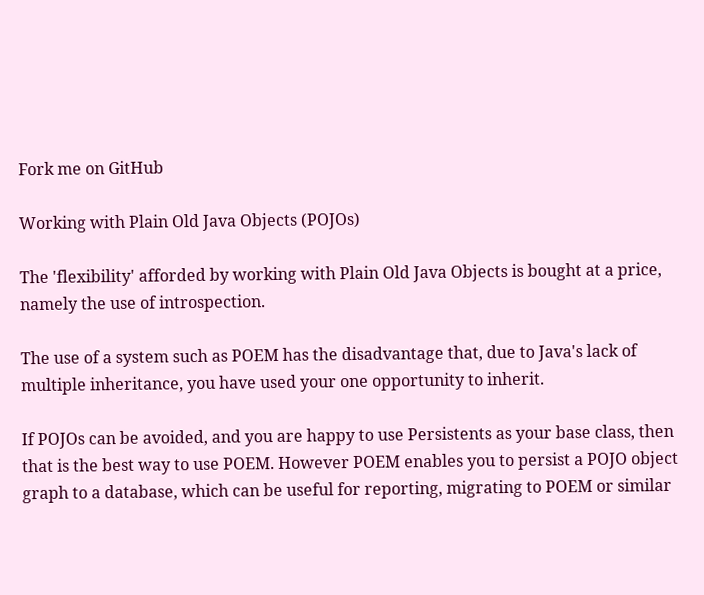Fork me on GitHub

Working with Plain Old Java Objects (POJOs)

The 'flexibility' afforded by working with Plain Old Java Objects is bought at a price, namely the use of introspection.

The use of a system such as POEM has the disadvantage that, due to Java's lack of multiple inheritance, you have used your one opportunity to inherit.

If POJOs can be avoided, and you are happy to use Persistents as your base class, then that is the best way to use POEM. However POEM enables you to persist a POJO object graph to a database, which can be useful for reporting, migrating to POEM or similar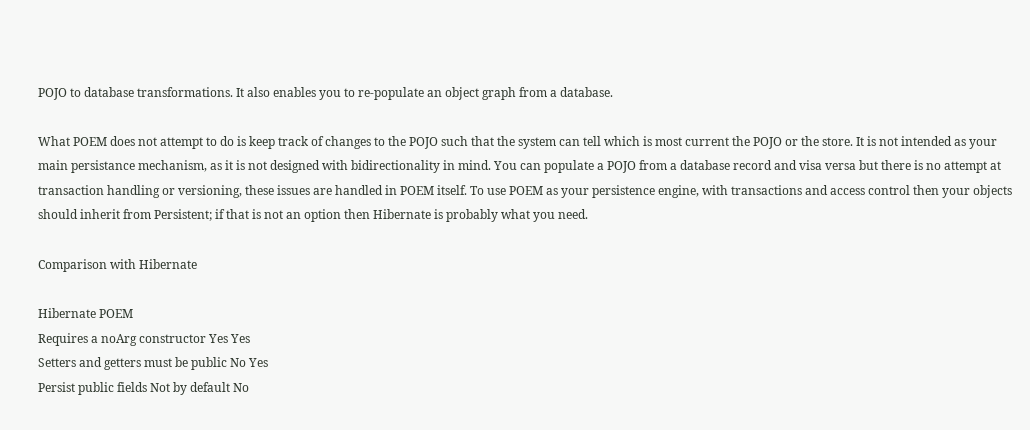POJO to database transformations. It also enables you to re-populate an object graph from a database.

What POEM does not attempt to do is keep track of changes to the POJO such that the system can tell which is most current the POJO or the store. It is not intended as your main persistance mechanism, as it is not designed with bidirectionality in mind. You can populate a POJO from a database record and visa versa but there is no attempt at transaction handling or versioning, these issues are handled in POEM itself. To use POEM as your persistence engine, with transactions and access control then your objects should inherit from Persistent; if that is not an option then Hibernate is probably what you need.

Comparison with Hibernate

Hibernate POEM
Requires a noArg constructor Yes Yes
Setters and getters must be public No Yes
Persist public fields Not by default No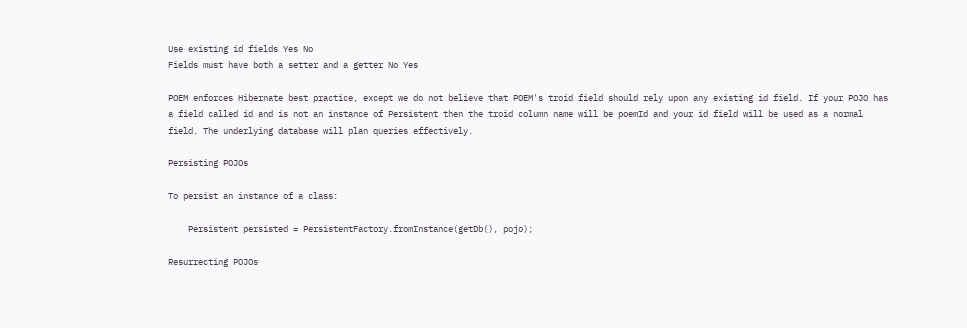Use existing id fields Yes No
Fields must have both a setter and a getter No Yes

POEM enforces Hibernate best practice, except we do not believe that POEM's troid field should rely upon any existing id field. If your POJO has a field called id and is not an instance of Persistent then the troid column name will be poemId and your id field will be used as a normal field. The underlying database will plan queries effectively.

Persisting POJOs

To persist an instance of a class:

    Persistent persisted = PersistentFactory.fromInstance(getDb(), pojo);

Resurrecting POJOs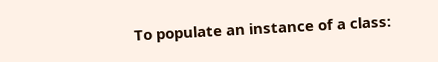To populate an instance of a class: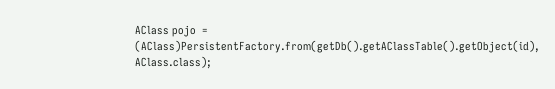AClass pojo  = (AClass)PersistentFactory.from(getDb().getAClassTable().getObject(id), AClass.class);